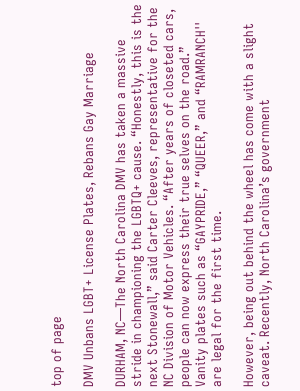top of page

DMV Unbans LGBT+ License Plates, Rebans Gay Marriage

DURHAM, NC—The North Carolina DMV has taken a massive stride in championing the LGBTQ+ cause. “Honestly, this is the next Stonewall,” said Carter Cleeves, representative for the NC Division of Motor Vehicles. “After years of closeted cars, people can now express their true selves on the road.” Vanity plates such as “GAYPRIDE,” “QUEER,” and “RAMRANCH'' are legal for the first time.

However, being out behind the wheel has come with a slight caveat. Recently, North Carolina’s government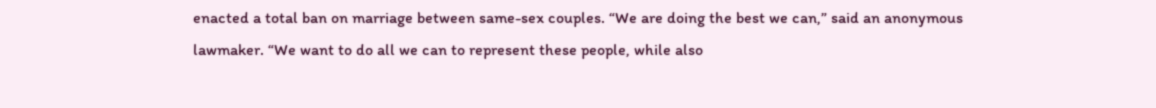enacted a total ban on marriage between same-sex couples. “We are doing the best we can,” said an anonymous lawmaker. “We want to do all we can to represent these people, while also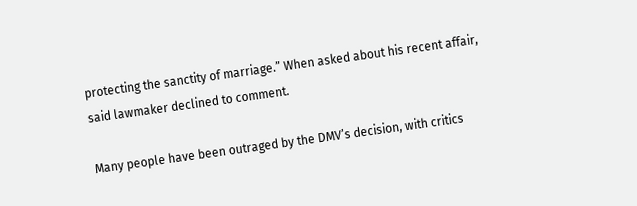protecting the sanctity of marriage.” When asked about his recent affair, said lawmaker declined to comment.

Many people have been outraged by the DMV’s decision, with critics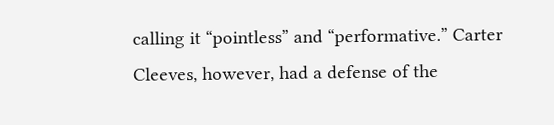calling it “pointless” and “performative.” Carter Cleeves, however, had a defense of the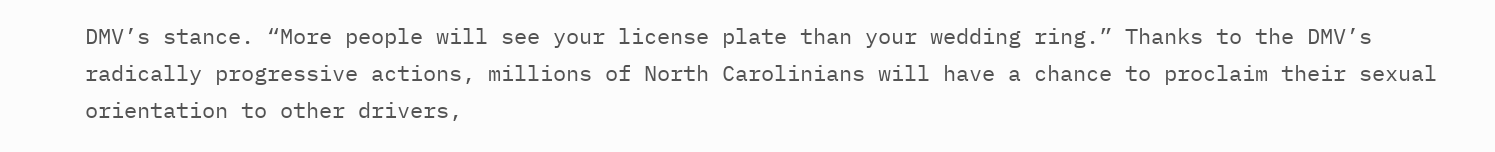DMV’s stance. “More people will see your license plate than your wedding ring.” Thanks to the DMV’s radically progressive actions, millions of North Carolinians will have a chance to proclaim their sexual orientation to other drivers,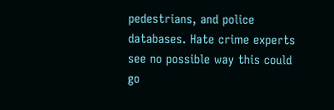pedestrians, and police databases. Hate crime experts see no possible way this could go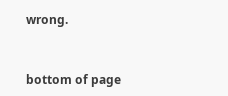wrong.



bottom of page